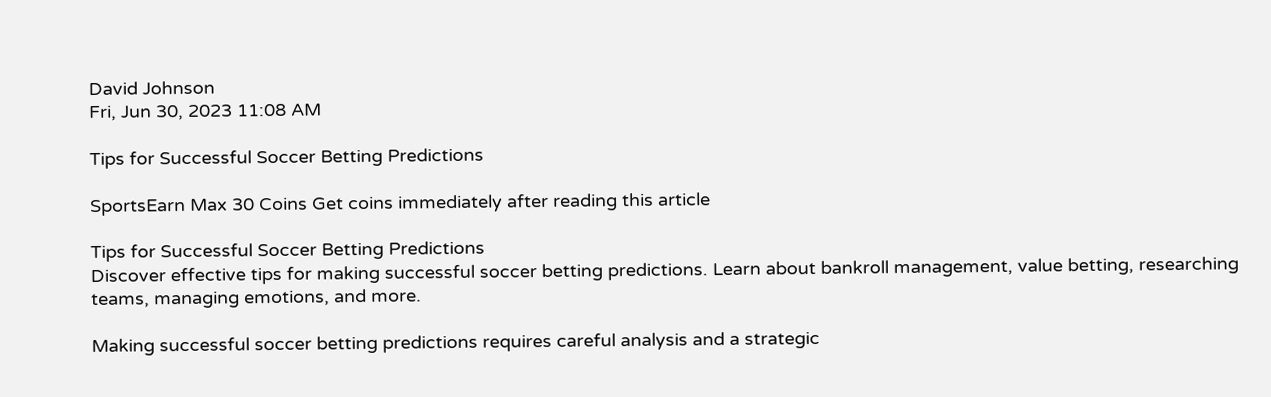David Johnson
Fri, Jun 30, 2023 11:08 AM

Tips for Successful Soccer Betting Predictions

SportsEarn Max 30 Coins Get coins immediately after reading this article

Tips for Successful Soccer Betting Predictions
Discover effective tips for making successful soccer betting predictions. Learn about bankroll management, value betting, researching teams, managing emotions, and more.

Making successful soccer betting predictions requires careful analysis and a strategic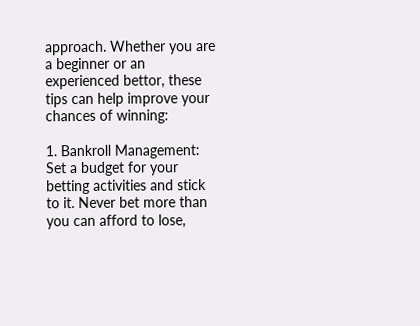approach. Whether you are a beginner or an experienced bettor, these tips can help improve your chances of winning:

1. Bankroll Management: Set a budget for your betting activities and stick to it. Never bet more than you can afford to lose,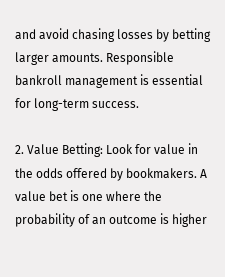and avoid chasing losses by betting larger amounts. Responsible bankroll management is essential for long-term success.

2. Value Betting: Look for value in the odds offered by bookmakers. A value bet is one where the probability of an outcome is higher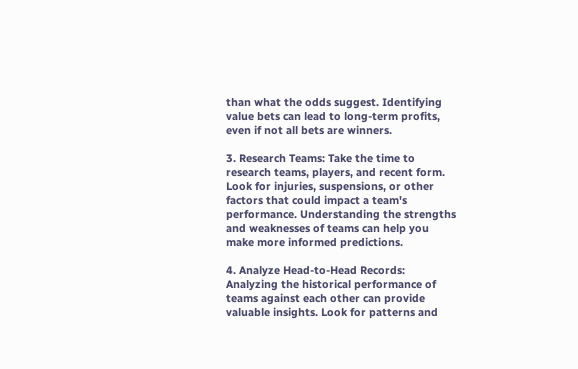than what the odds suggest. Identifying value bets can lead to long-term profits, even if not all bets are winners.

3. Research Teams: Take the time to research teams, players, and recent form. Look for injuries, suspensions, or other factors that could impact a team's performance. Understanding the strengths and weaknesses of teams can help you make more informed predictions.

4. Analyze Head-to-Head Records: Analyzing the historical performance of teams against each other can provide valuable insights. Look for patterns and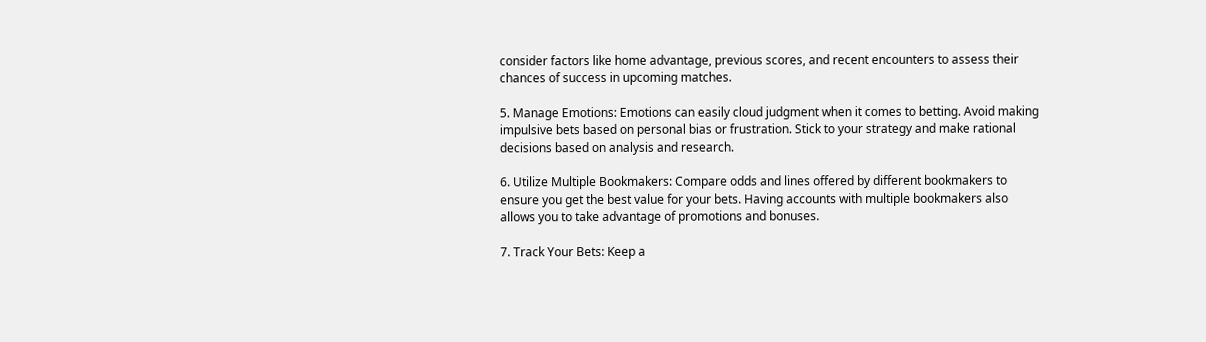consider factors like home advantage, previous scores, and recent encounters to assess their chances of success in upcoming matches.

5. Manage Emotions: Emotions can easily cloud judgment when it comes to betting. Avoid making impulsive bets based on personal bias or frustration. Stick to your strategy and make rational decisions based on analysis and research.

6. Utilize Multiple Bookmakers: Compare odds and lines offered by different bookmakers to ensure you get the best value for your bets. Having accounts with multiple bookmakers also allows you to take advantage of promotions and bonuses.

7. Track Your Bets: Keep a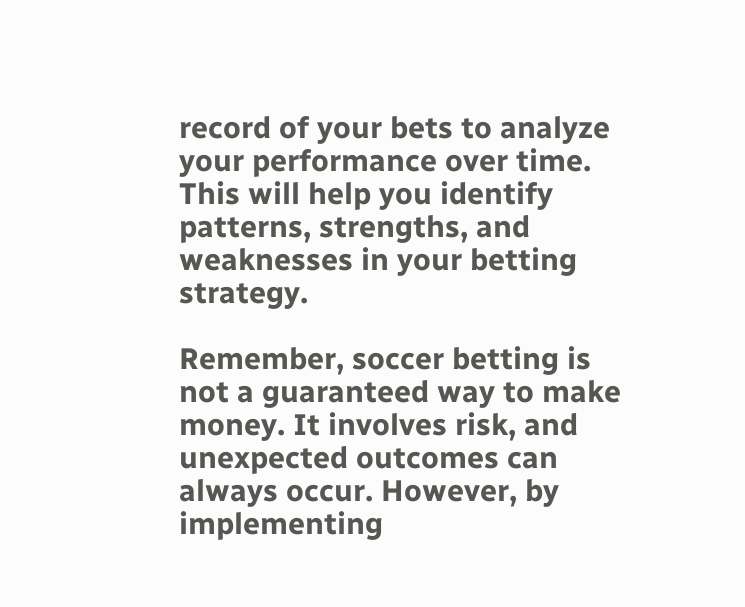record of your bets to analyze your performance over time. This will help you identify patterns, strengths, and weaknesses in your betting strategy.

Remember, soccer betting is not a guaranteed way to make money. It involves risk, and unexpected outcomes can always occur. However, by implementing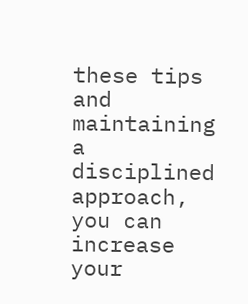these tips and maintaining a disciplined approach, you can increase your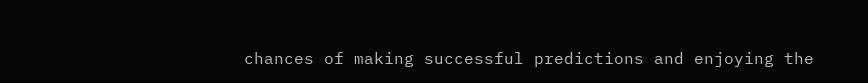chances of making successful predictions and enjoying the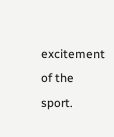excitement of the sport.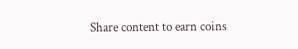Share content to earn coins